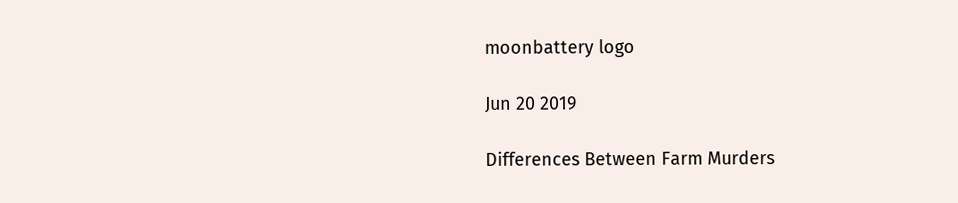moonbattery logo

Jun 20 2019

Differences Between Farm Murders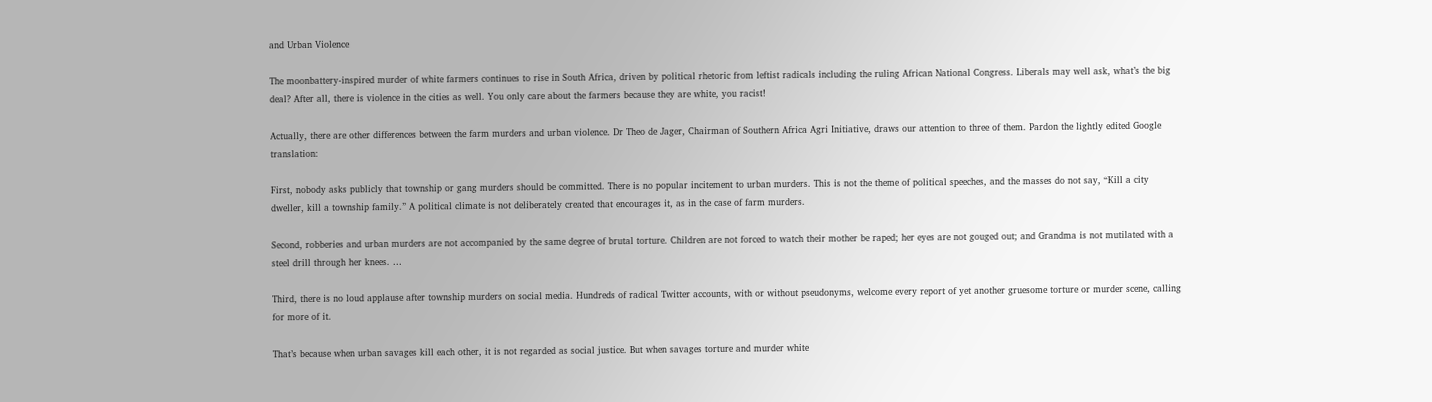and Urban Violence

The moonbattery-inspired murder of white farmers continues to rise in South Africa, driven by political rhetoric from leftist radicals including the ruling African National Congress. Liberals may well ask, what’s the big deal? After all, there is violence in the cities as well. You only care about the farmers because they are white, you racist!

Actually, there are other differences between the farm murders and urban violence. Dr Theo de Jager, Chairman of Southern Africa Agri Initiative, draws our attention to three of them. Pardon the lightly edited Google translation:

First, nobody asks publicly that township or gang murders should be committed. There is no popular incitement to urban murders. This is not the theme of political speeches, and the masses do not say, “Kill a city dweller, kill a township family.” A political climate is not deliberately created that encourages it, as in the case of farm murders.

Second, robberies and urban murders are not accompanied by the same degree of brutal torture. Children are not forced to watch their mother be raped; her eyes are not gouged out; and Grandma is not mutilated with a steel drill through her knees. …

Third, there is no loud applause after township murders on social media. Hundreds of radical Twitter accounts, with or without pseudonyms, welcome every report of yet another gruesome torture or murder scene, calling for more of it.

That’s because when urban savages kill each other, it is not regarded as social justice. But when savages torture and murder white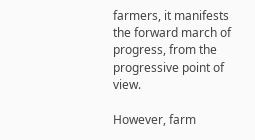farmers, it manifests the forward march of progress, from the progressive point of view.

However, farm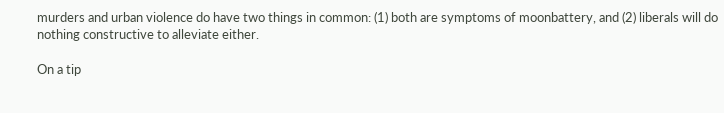murders and urban violence do have two things in common: (1) both are symptoms of moonbattery, and (2) liberals will do nothing constructive to alleviate either.

On a tip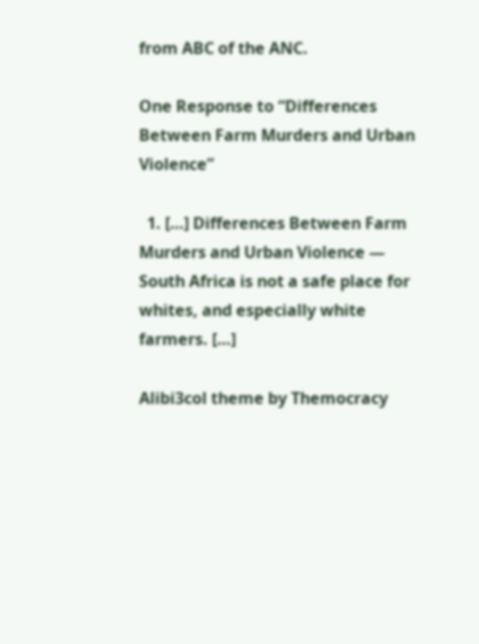from ABC of the ANC.

One Response to “Differences Between Farm Murders and Urban Violence”

  1. […] Differences Between Farm Murders and Urban Violence — South Africa is not a safe place for whites, and especially white farmers. […]

Alibi3col theme by Themocracy